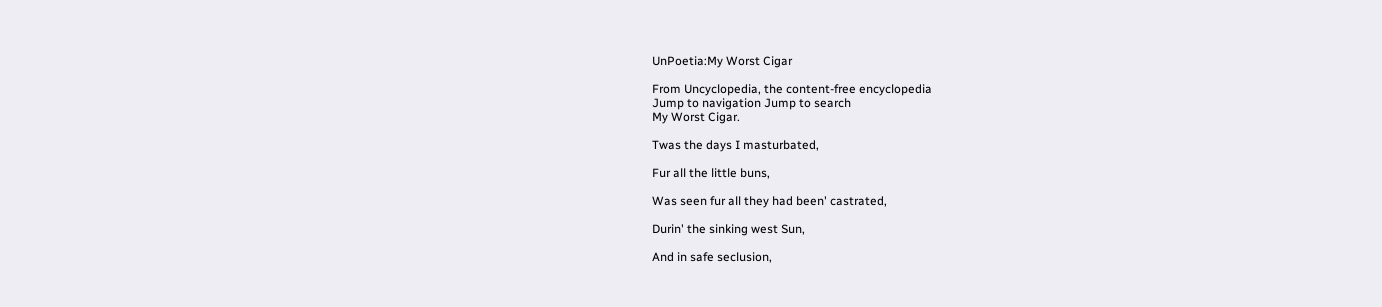UnPoetia:My Worst Cigar

From Uncyclopedia, the content-free encyclopedia
Jump to navigation Jump to search
My Worst Cigar.

Twas the days I masturbated,

Fur all the little buns,

Was seen fur all they had been' castrated,

Durin' the sinking west Sun,

And in safe seclusion,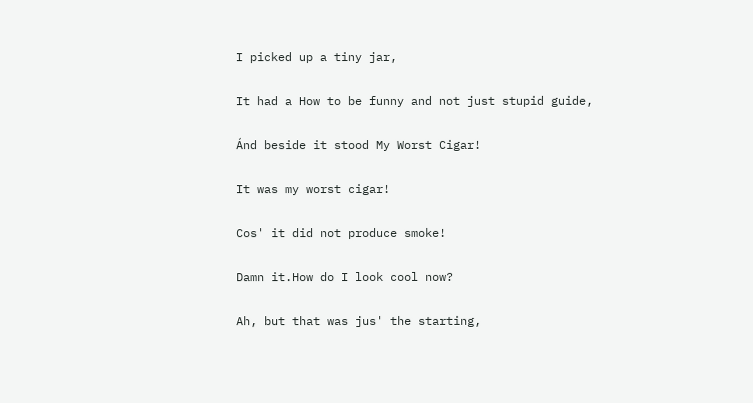I picked up a tiny jar,

It had a How to be funny and not just stupid guide,

Ánd beside it stood My Worst Cigar!

It was my worst cigar!

Cos' it did not produce smoke!

Damn it.How do I look cool now?

Ah, but that was jus' the starting,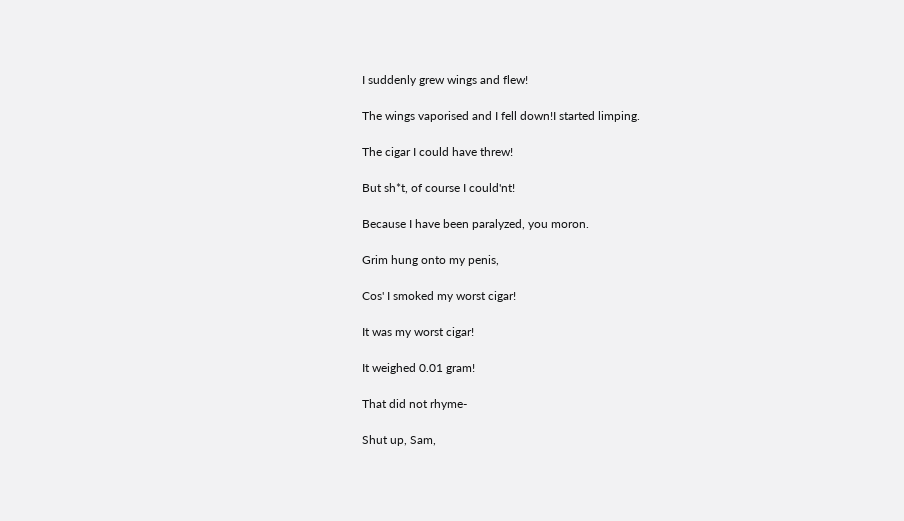I suddenly grew wings and flew!

The wings vaporised and I fell down!I started limping.

The cigar I could have threw!

But sh*t, of course I could'nt!

Because I have been paralyzed, you moron.

Grim hung onto my penis,

Cos' I smoked my worst cigar!

It was my worst cigar!

It weighed 0.01 gram!

That did not rhyme-

Shut up, Sam,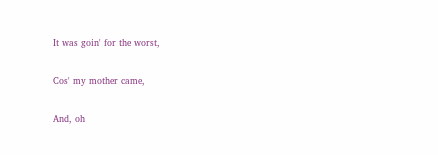It was goin' for the worst,

Cos' my mother came,

And, oh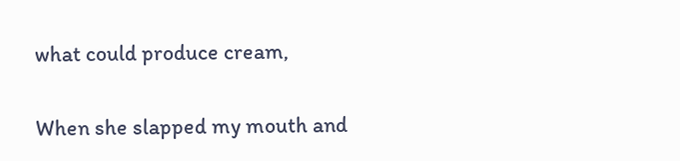what could produce cream,

When she slapped my mouth and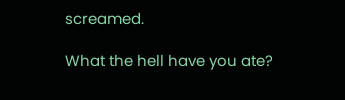screamed.

What the hell have you ate?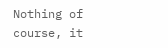Nothing of course, it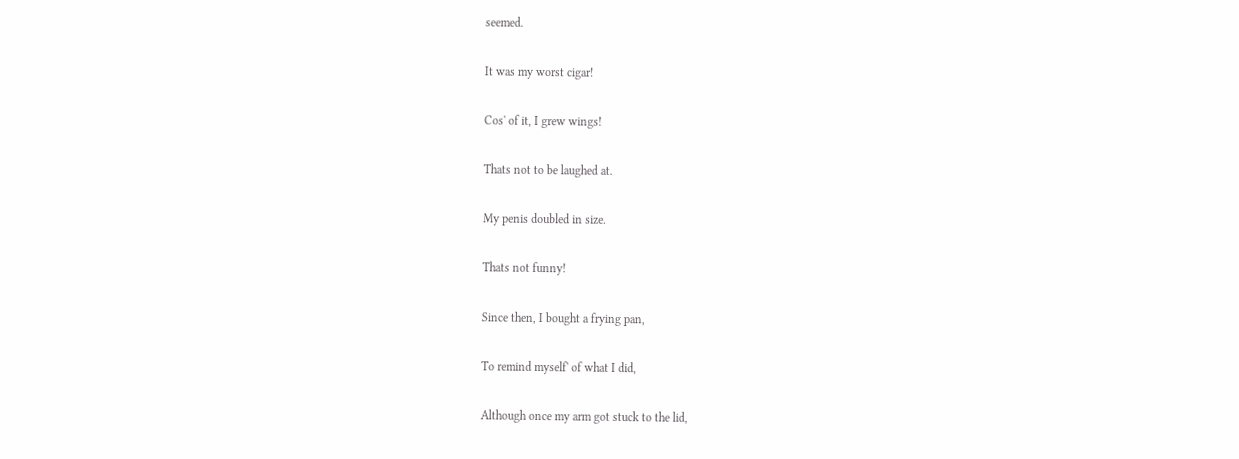seemed.

It was my worst cigar!

Cos' of it, I grew wings!

Thats not to be laughed at.

My penis doubled in size.

Thats not funny!

Since then, I bought a frying pan,

To remind myself' of what I did,

Although once my arm got stuck to the lid,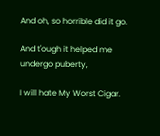And oh, so horrible did it go.

And t'ough it helped me undergo puberty,

I will hate My Worst Cigar.